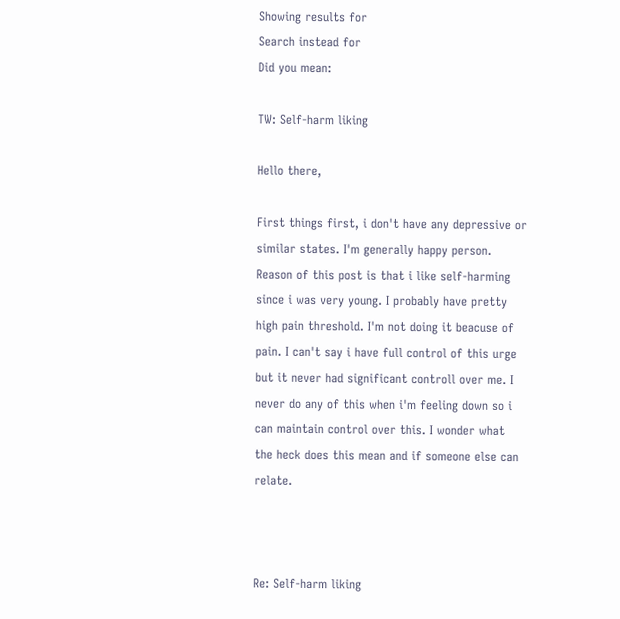Showing results for
Search instead for
Did you mean:

TW: Self-harm liking

Hello there,

First things first, i don't have any depressive or similar states. I'm generally happy person. Reason of this post is that i like self-harming since i was very young. I probably have pretty high pain threshold. I'm not doing it beacuse of pain. I can't say i have full control of this urge but it never had significant controll over me. I never do any of this when i'm feeling down so i can maintain control over this. I wonder what the heck does this mean and if someone else can relate.



Re: Self-harm liking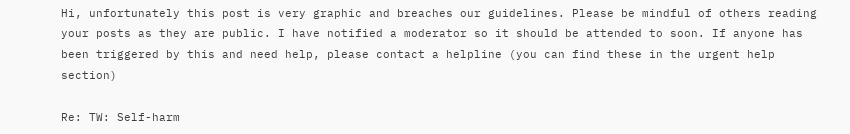Hi, unfortunately this post is very graphic and breaches our guidelines. Please be mindful of others reading your posts as they are public. I have notified a moderator so it should be attended to soon. If anyone has been triggered by this and need help, please contact a helpline (you can find these in the urgent help section)

Re: TW: Self-harm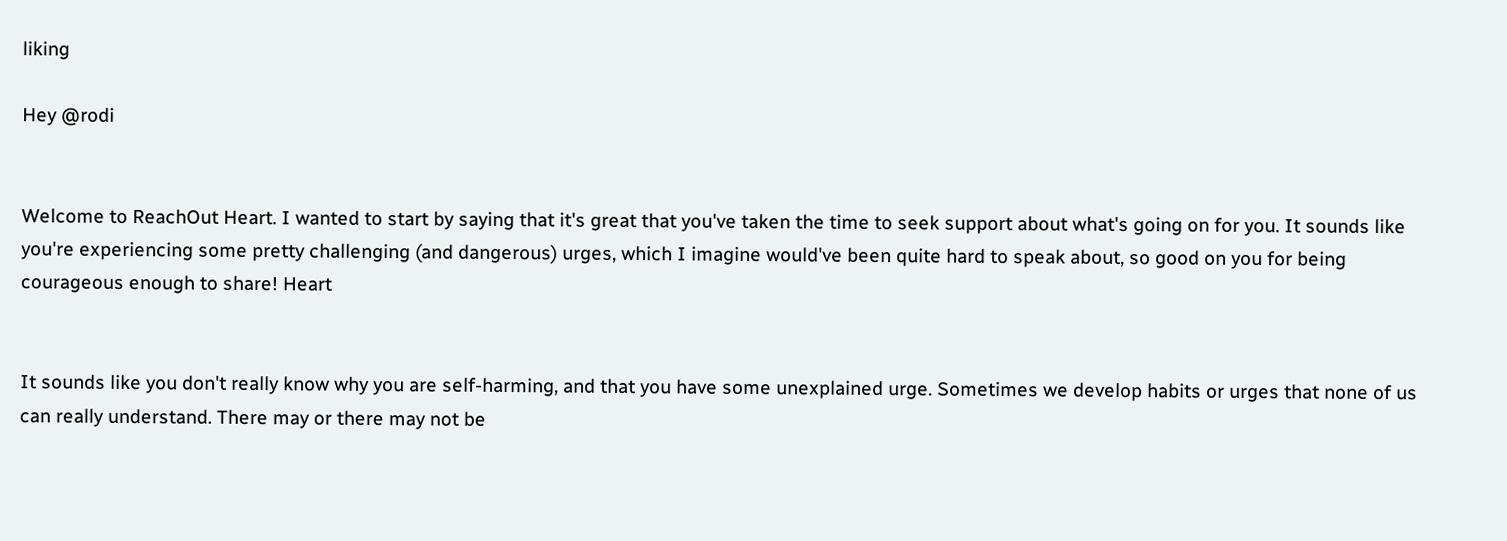liking

Hey @rodi


Welcome to ReachOut Heart. I wanted to start by saying that it's great that you've taken the time to seek support about what's going on for you. It sounds like you're experiencing some pretty challenging (and dangerous) urges, which I imagine would've been quite hard to speak about, so good on you for being courageous enough to share! Heart


It sounds like you don't really know why you are self-harming, and that you have some unexplained urge. Sometimes we develop habits or urges that none of us can really understand. There may or there may not be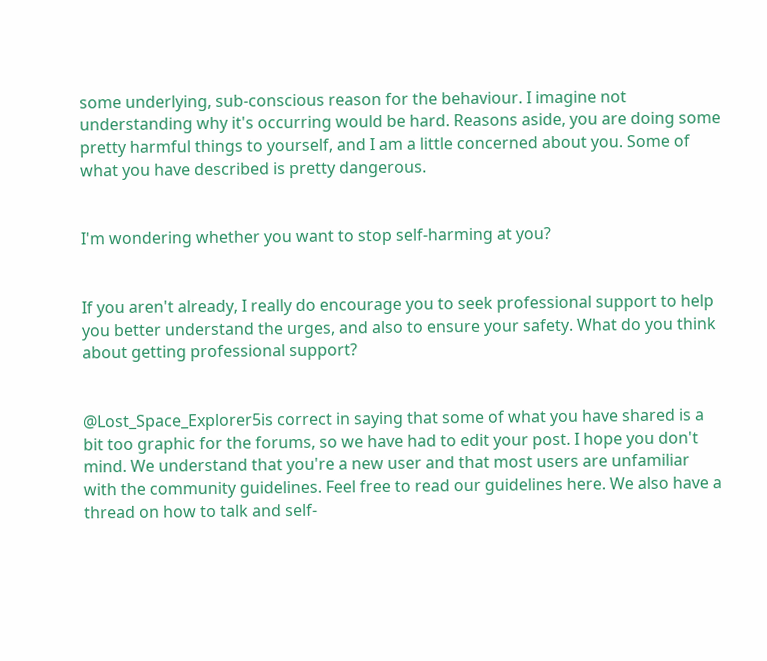some underlying, sub-conscious reason for the behaviour. I imagine not understanding why it's occurring would be hard. Reasons aside, you are doing some pretty harmful things to yourself, and I am a little concerned about you. Some of what you have described is pretty dangerous.


I'm wondering whether you want to stop self-harming at you?


If you aren't already, I really do encourage you to seek professional support to help you better understand the urges, and also to ensure your safety. What do you think about getting professional support?


@Lost_Space_Explorer5is correct in saying that some of what you have shared is a bit too graphic for the forums, so we have had to edit your post. I hope you don't mind. We understand that you're a new user and that most users are unfamiliar with the community guidelines. Feel free to read our guidelines here. We also have a thread on how to talk and self-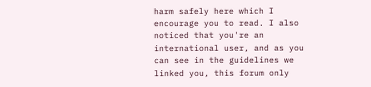harm safely here which I encourage you to read. I also noticed that you're an international user, and as you can see in the guidelines we linked you, this forum only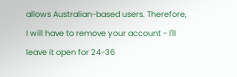allows Australian-based users. Therefore, I will have to remove your account - I'll leave it open for 24-36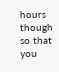hours though so that you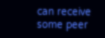can receive some peer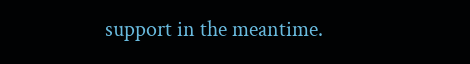support in the meantime.